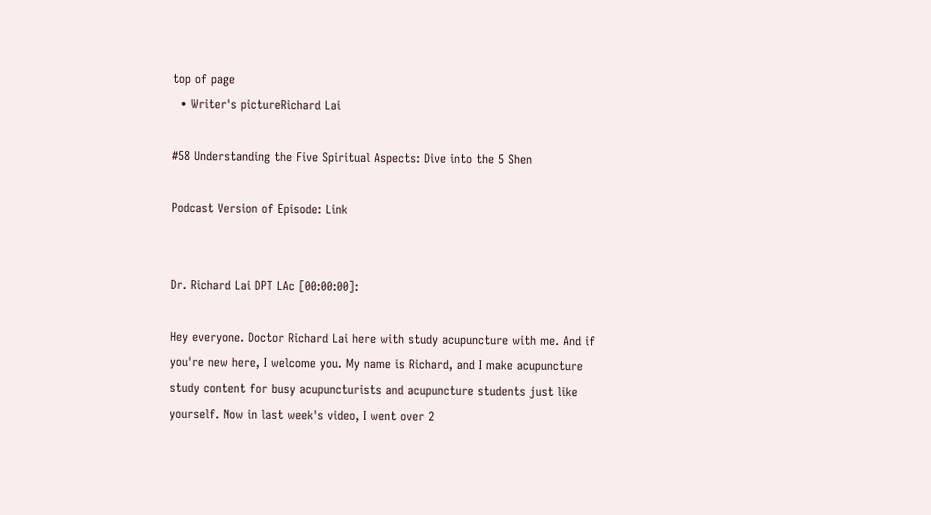top of page
  • Writer's pictureRichard Lai

#58 Understanding the Five Spiritual Aspects: Dive into the 5 Shen

Podcast Version of Episode: Link


Dr. Richard Lai DPT LAc [00:00:00]:

Hey everyone. Doctor Richard Lai here with study acupuncture with me. And if you're new here, I welcome you. My name is Richard, and I make acupuncture study content for busy acupuncturists and acupuncture students just like yourself. Now in last week's video, I went over 2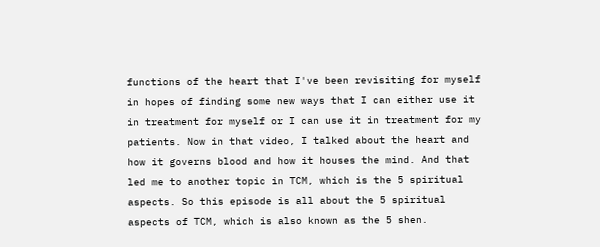functions of the heart that I've been revisiting for myself in hopes of finding some new ways that I can either use it in treatment for myself or I can use it in treatment for my patients. Now in that video, I talked about the heart and how it governs blood and how it houses the mind. And that led me to another topic in TCM, which is the 5 spiritual aspects. So this episode is all about the 5 spiritual aspects of TCM, which is also known as the 5 shen.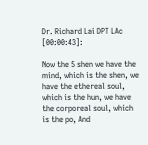Dr. Richard Lai DPT LAc [00:00:43]:

Now the 5 shen we have the mind, which is the shen, we have the ethereal soul, which is the hun, we have the corporeal soul, which is the po, And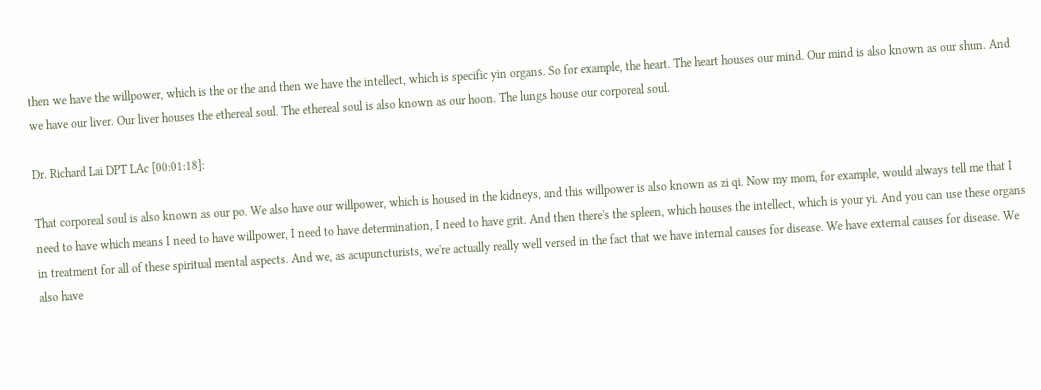then we have the willpower, which is the or the and then we have the intellect, which is specific yin organs. So for example, the heart. The heart houses our mind. Our mind is also known as our shun. And we have our liver. Our liver houses the ethereal soul. The ethereal soul is also known as our hoon. The lungs house our corporeal soul.

Dr. Richard Lai DPT LAc [00:01:18]:

That corporeal soul is also known as our po. We also have our willpower, which is housed in the kidneys, and this willpower is also known as zi qi. Now my mom, for example, would always tell me that I need to have which means I need to have willpower, I need to have determination, I need to have grit. And then there's the spleen, which houses the intellect, which is your yi. And you can use these organs in treatment for all of these spiritual mental aspects. And we, as acupuncturists, we're actually really well versed in the fact that we have internal causes for disease. We have external causes for disease. We also have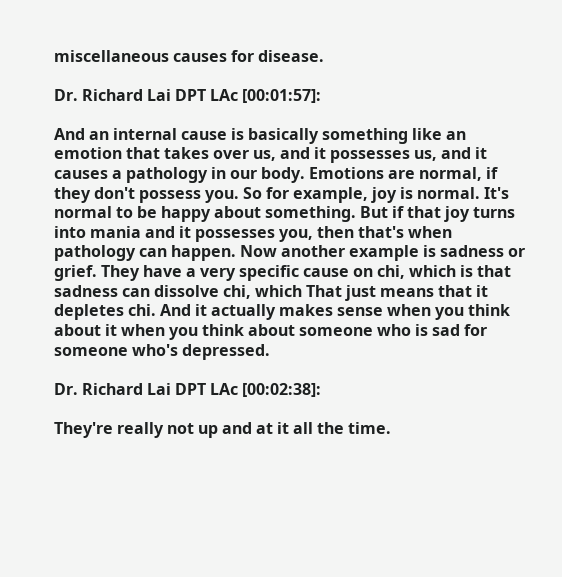miscellaneous causes for disease.

Dr. Richard Lai DPT LAc [00:01:57]:

And an internal cause is basically something like an emotion that takes over us, and it possesses us, and it causes a pathology in our body. Emotions are normal, if they don't possess you. So for example, joy is normal. It's normal to be happy about something. But if that joy turns into mania and it possesses you, then that's when pathology can happen. Now another example is sadness or grief. They have a very specific cause on chi, which is that sadness can dissolve chi, which That just means that it depletes chi. And it actually makes sense when you think about it when you think about someone who is sad for someone who's depressed.

Dr. Richard Lai DPT LAc [00:02:38]:

They're really not up and at it all the time.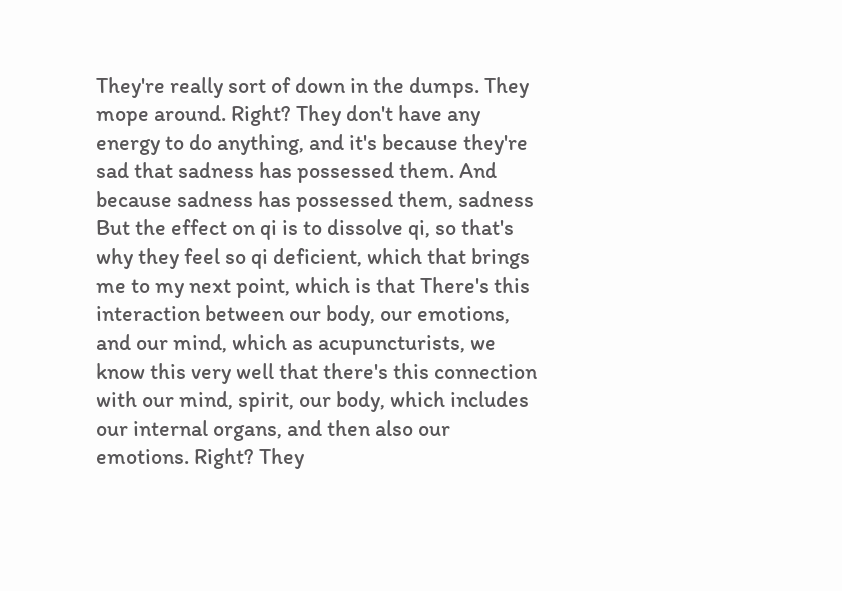They're really sort of down in the dumps. They mope around. Right? They don't have any energy to do anything, and it's because they're sad that sadness has possessed them. And because sadness has possessed them, sadness But the effect on qi is to dissolve qi, so that's why they feel so qi deficient, which that brings me to my next point, which is that There's this interaction between our body, our emotions, and our mind, which as acupuncturists, we know this very well that there's this connection with our mind, spirit, our body, which includes our internal organs, and then also our emotions. Right? They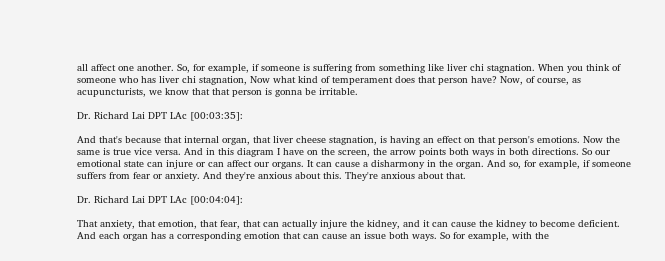all affect one another. So, for example, if someone is suffering from something like liver chi stagnation. When you think of someone who has liver chi stagnation, Now what kind of temperament does that person have? Now, of course, as acupuncturists, we know that that person is gonna be irritable.

Dr. Richard Lai DPT LAc [00:03:35]:

And that's because that internal organ, that liver cheese stagnation, is having an effect on that person's emotions. Now the same is true vice versa. And in this diagram I have on the screen, the arrow points both ways in both directions. So our emotional state can injure or can affect our organs. It can cause a disharmony in the organ. And so, for example, if someone suffers from fear or anxiety. And they're anxious about this. They're anxious about that.

Dr. Richard Lai DPT LAc [00:04:04]:

That anxiety, that emotion, that fear, that can actually injure the kidney, and it can cause the kidney to become deficient. And each organ has a corresponding emotion that can cause an issue both ways. So for example, with the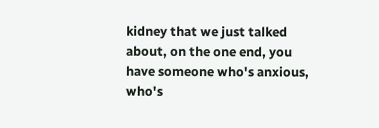kidney that we just talked about, on the one end, you have someone who's anxious, who's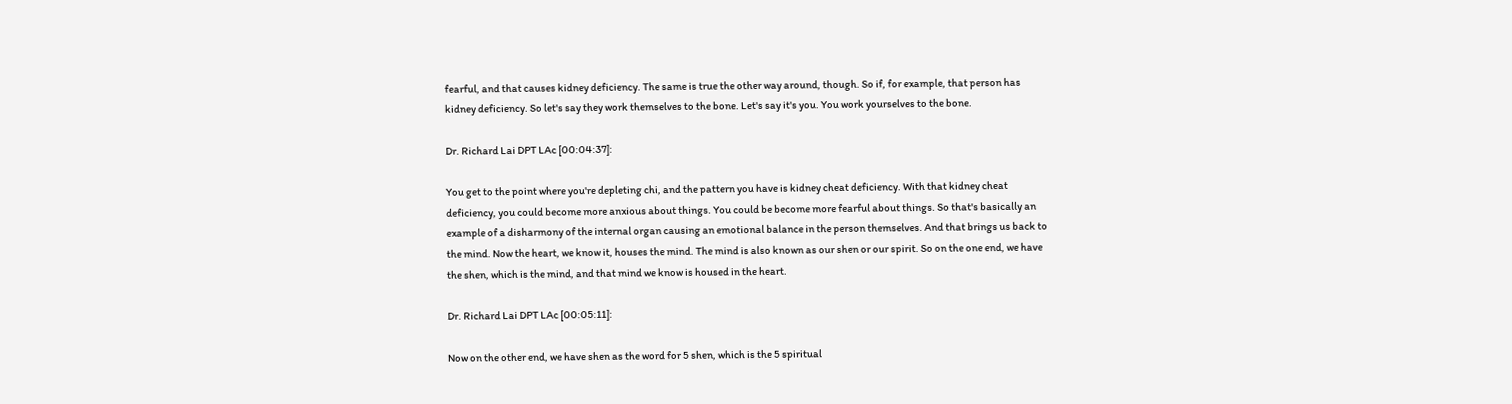fearful, and that causes kidney deficiency. The same is true the other way around, though. So if, for example, that person has kidney deficiency. So let's say they work themselves to the bone. Let's say it's you. You work yourselves to the bone.

Dr. Richard Lai DPT LAc [00:04:37]:

You get to the point where you're depleting chi, and the pattern you have is kidney cheat deficiency. With that kidney cheat deficiency, you could become more anxious about things. You could be become more fearful about things. So that's basically an example of a disharmony of the internal organ causing an emotional balance in the person themselves. And that brings us back to the mind. Now the heart, we know it, houses the mind. The mind is also known as our shen or our spirit. So on the one end, we have the shen, which is the mind, and that mind we know is housed in the heart.

Dr. Richard Lai DPT LAc [00:05:11]:

Now on the other end, we have shen as the word for 5 shen, which is the 5 spiritual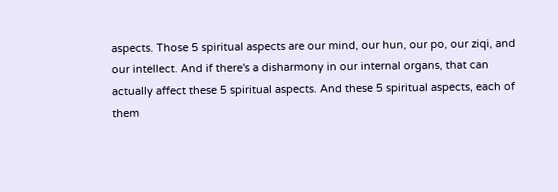aspects. Those 5 spiritual aspects are our mind, our hun, our po, our ziqi, and our intellect. And if there's a disharmony in our internal organs, that can actually affect these 5 spiritual aspects. And these 5 spiritual aspects, each of them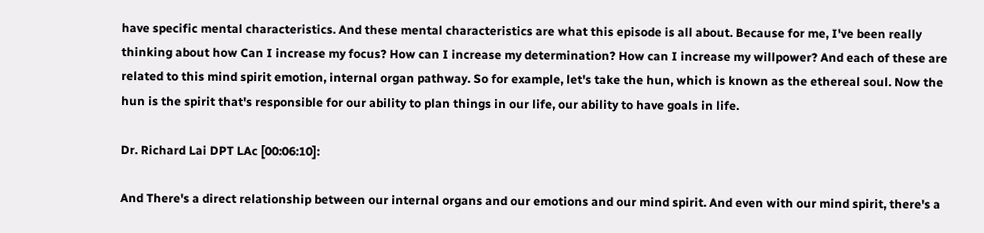have specific mental characteristics. And these mental characteristics are what this episode is all about. Because for me, I've been really thinking about how Can I increase my focus? How can I increase my determination? How can I increase my willpower? And each of these are related to this mind spirit emotion, internal organ pathway. So for example, let's take the hun, which is known as the ethereal soul. Now the hun is the spirit that's responsible for our ability to plan things in our life, our ability to have goals in life.

Dr. Richard Lai DPT LAc [00:06:10]:

And There's a direct relationship between our internal organs and our emotions and our mind spirit. And even with our mind spirit, there's a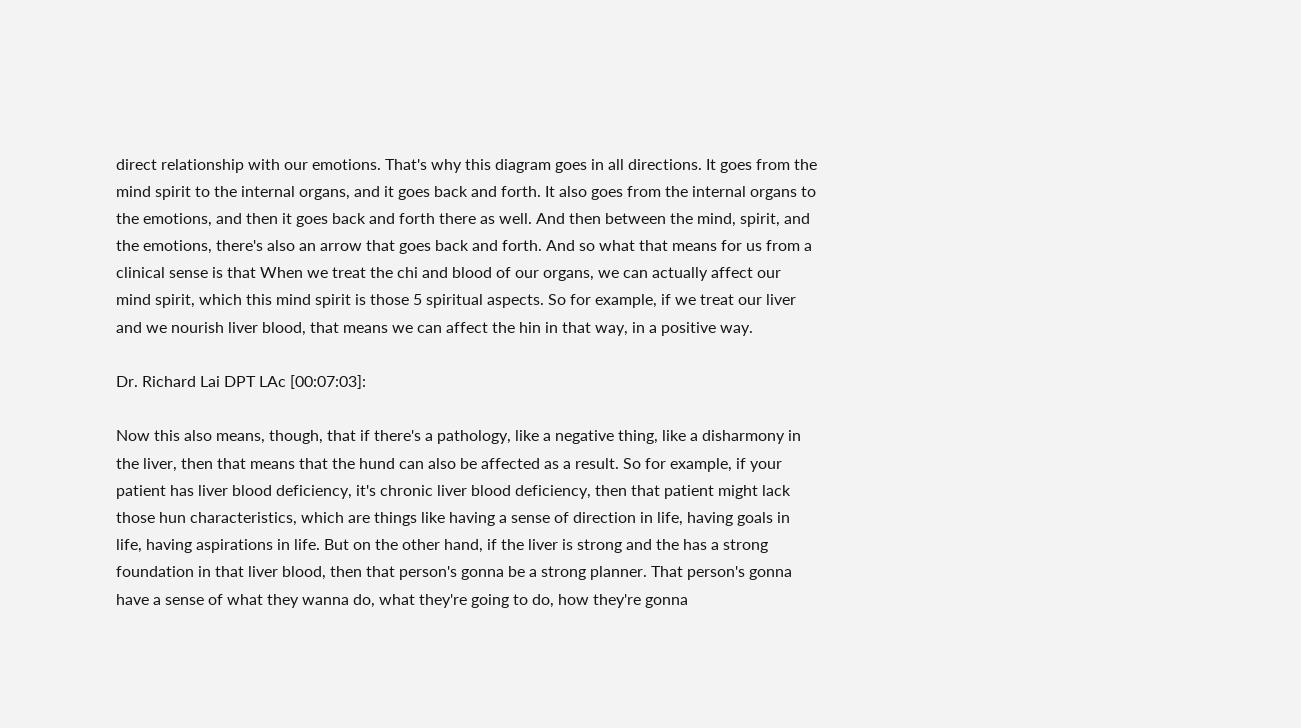direct relationship with our emotions. That's why this diagram goes in all directions. It goes from the mind spirit to the internal organs, and it goes back and forth. It also goes from the internal organs to the emotions, and then it goes back and forth there as well. And then between the mind, spirit, and the emotions, there's also an arrow that goes back and forth. And so what that means for us from a clinical sense is that When we treat the chi and blood of our organs, we can actually affect our mind spirit, which this mind spirit is those 5 spiritual aspects. So for example, if we treat our liver and we nourish liver blood, that means we can affect the hin in that way, in a positive way.

Dr. Richard Lai DPT LAc [00:07:03]:

Now this also means, though, that if there's a pathology, like a negative thing, like a disharmony in the liver, then that means that the hund can also be affected as a result. So for example, if your patient has liver blood deficiency, it's chronic liver blood deficiency, then that patient might lack those hun characteristics, which are things like having a sense of direction in life, having goals in life, having aspirations in life. But on the other hand, if the liver is strong and the has a strong foundation in that liver blood, then that person's gonna be a strong planner. That person's gonna have a sense of what they wanna do, what they're going to do, how they're gonna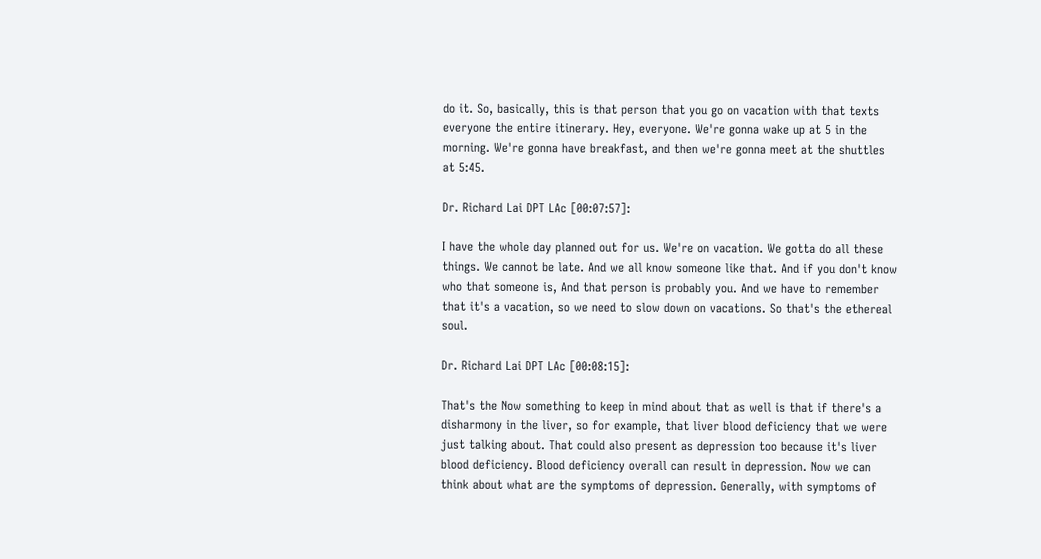do it. So, basically, this is that person that you go on vacation with that texts everyone the entire itinerary. Hey, everyone. We're gonna wake up at 5 in the morning. We're gonna have breakfast, and then we're gonna meet at the shuttles at 5:45.

Dr. Richard Lai DPT LAc [00:07:57]:

I have the whole day planned out for us. We're on vacation. We gotta do all these things. We cannot be late. And we all know someone like that. And if you don't know who that someone is, And that person is probably you. And we have to remember that it's a vacation, so we need to slow down on vacations. So that's the ethereal soul.

Dr. Richard Lai DPT LAc [00:08:15]:

That's the Now something to keep in mind about that as well is that if there's a disharmony in the liver, so for example, that liver blood deficiency that we were just talking about. That could also present as depression too because it's liver blood deficiency. Blood deficiency overall can result in depression. Now we can think about what are the symptoms of depression. Generally, with symptoms of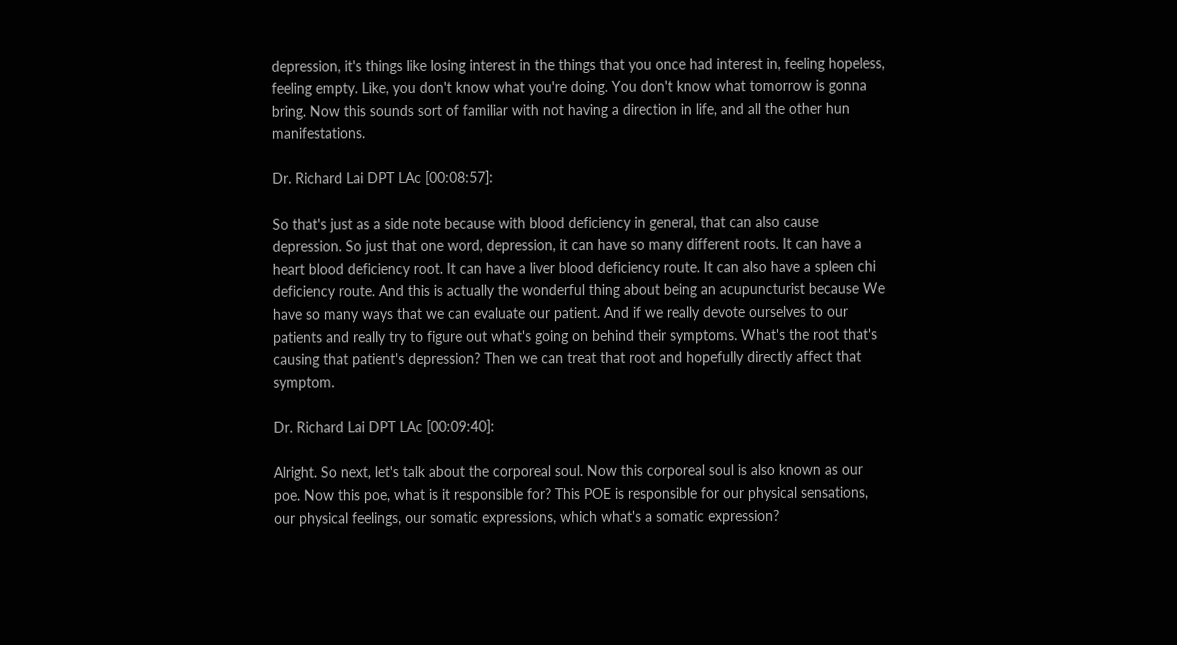depression, it's things like losing interest in the things that you once had interest in, feeling hopeless, feeling empty. Like, you don't know what you're doing. You don't know what tomorrow is gonna bring. Now this sounds sort of familiar with not having a direction in life, and all the other hun manifestations.

Dr. Richard Lai DPT LAc [00:08:57]:

So that's just as a side note because with blood deficiency in general, that can also cause depression. So just that one word, depression, it can have so many different roots. It can have a heart blood deficiency root. It can have a liver blood deficiency route. It can also have a spleen chi deficiency route. And this is actually the wonderful thing about being an acupuncturist because We have so many ways that we can evaluate our patient. And if we really devote ourselves to our patients and really try to figure out what's going on behind their symptoms. What's the root that's causing that patient's depression? Then we can treat that root and hopefully directly affect that symptom.

Dr. Richard Lai DPT LAc [00:09:40]:

Alright. So next, let's talk about the corporeal soul. Now this corporeal soul is also known as our poe. Now this poe, what is it responsible for? This POE is responsible for our physical sensations, our physical feelings, our somatic expressions, which what's a somatic expression?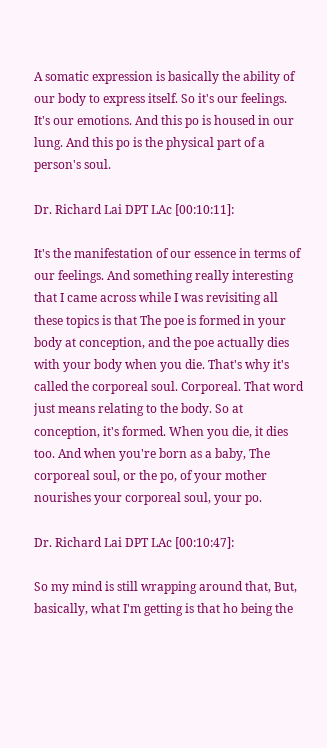A somatic expression is basically the ability of our body to express itself. So it's our feelings. It's our emotions. And this po is housed in our lung. And this po is the physical part of a person's soul.

Dr. Richard Lai DPT LAc [00:10:11]:

It's the manifestation of our essence in terms of our feelings. And something really interesting that I came across while I was revisiting all these topics is that The poe is formed in your body at conception, and the poe actually dies with your body when you die. That's why it's called the corporeal soul. Corporeal. That word just means relating to the body. So at conception, it's formed. When you die, it dies too. And when you're born as a baby, The corporeal soul, or the po, of your mother nourishes your corporeal soul, your po.

Dr. Richard Lai DPT LAc [00:10:47]:

So my mind is still wrapping around that, But, basically, what I'm getting is that ho being the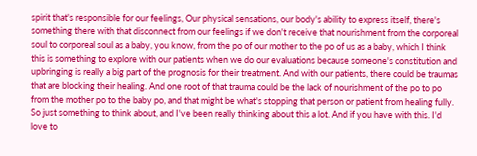spirit that's responsible for our feelings, Our physical sensations, our body's ability to express itself, there's something there with that disconnect from our feelings if we don't receive that nourishment from the corporeal soul to corporeal soul as a baby, you know, from the po of our mother to the po of us as a baby, which I think this is something to explore with our patients when we do our evaluations because someone's constitution and upbringing is really a big part of the prognosis for their treatment. And with our patients, there could be traumas that are blocking their healing. And one root of that trauma could be the lack of nourishment of the po to po from the mother po to the baby po, and that might be what's stopping that person or patient from healing fully. So just something to think about, and I've been really thinking about this a lot. And if you have with this. I'd love to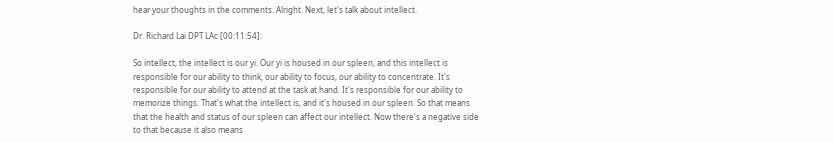hear your thoughts in the comments. Alright. Next, let's talk about intellect.

Dr. Richard Lai DPT LAc [00:11:54]:

So intellect, the intellect is our yi. Our yi is housed in our spleen, and this intellect is responsible for our ability to think, our ability to focus, our ability to concentrate. It's responsible for our ability to attend at the task at hand. It's responsible for our ability to memorize things. That's what the intellect is, and it's housed in our spleen. So that means that the health and status of our spleen can affect our intellect. Now there's a negative side to that because it also means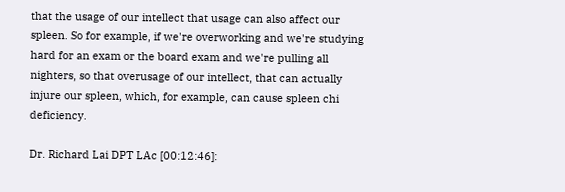that the usage of our intellect that usage can also affect our spleen. So for example, if we're overworking and we're studying hard for an exam or the board exam and we're pulling all nighters, so that overusage of our intellect, that can actually injure our spleen, which, for example, can cause spleen chi deficiency.

Dr. Richard Lai DPT LAc [00:12:46]: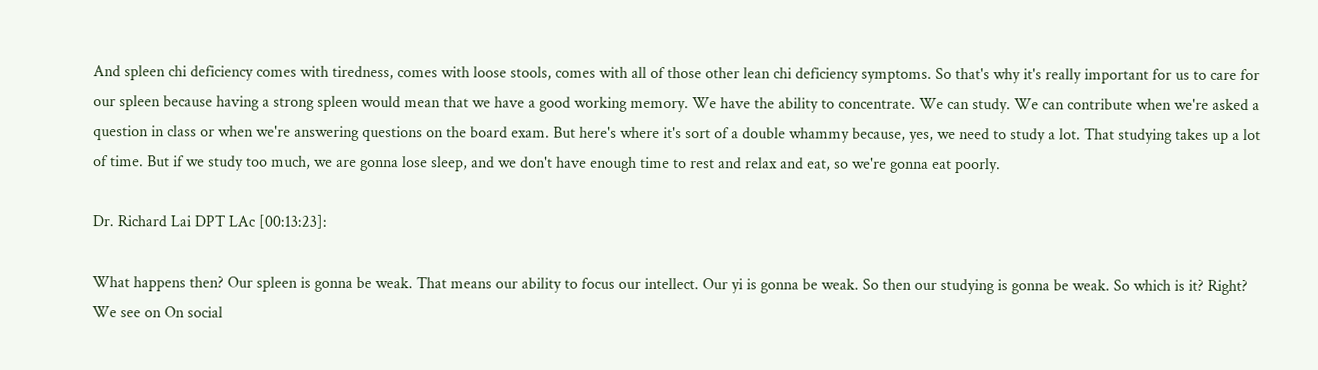And spleen chi deficiency comes with tiredness, comes with loose stools, comes with all of those other lean chi deficiency symptoms. So that's why it's really important for us to care for our spleen because having a strong spleen would mean that we have a good working memory. We have the ability to concentrate. We can study. We can contribute when we're asked a question in class or when we're answering questions on the board exam. But here's where it's sort of a double whammy because, yes, we need to study a lot. That studying takes up a lot of time. But if we study too much, we are gonna lose sleep, and we don't have enough time to rest and relax and eat, so we're gonna eat poorly.

Dr. Richard Lai DPT LAc [00:13:23]:

What happens then? Our spleen is gonna be weak. That means our ability to focus our intellect. Our yi is gonna be weak. So then our studying is gonna be weak. So which is it? Right? We see on On social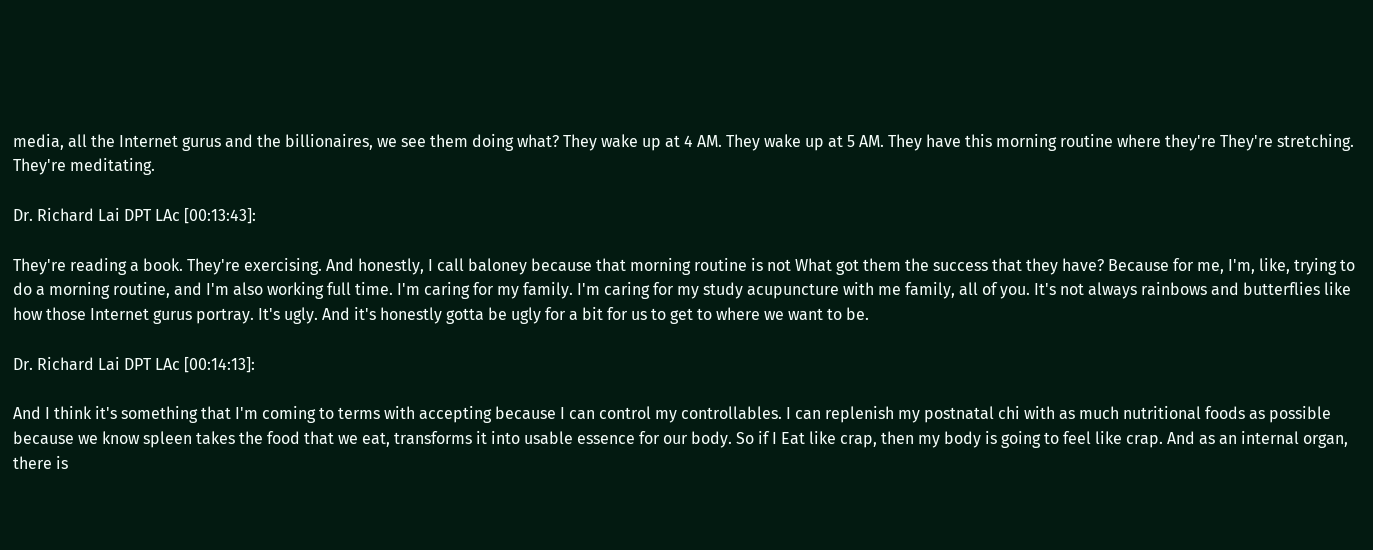media, all the Internet gurus and the billionaires, we see them doing what? They wake up at 4 AM. They wake up at 5 AM. They have this morning routine where they're They're stretching. They're meditating.

Dr. Richard Lai DPT LAc [00:13:43]:

They're reading a book. They're exercising. And honestly, I call baloney because that morning routine is not What got them the success that they have? Because for me, I'm, like, trying to do a morning routine, and I'm also working full time. I'm caring for my family. I'm caring for my study acupuncture with me family, all of you. It's not always rainbows and butterflies like how those Internet gurus portray. It's ugly. And it's honestly gotta be ugly for a bit for us to get to where we want to be.

Dr. Richard Lai DPT LAc [00:14:13]:

And I think it's something that I'm coming to terms with accepting because I can control my controllables. I can replenish my postnatal chi with as much nutritional foods as possible because we know spleen takes the food that we eat, transforms it into usable essence for our body. So if I Eat like crap, then my body is going to feel like crap. And as an internal organ, there is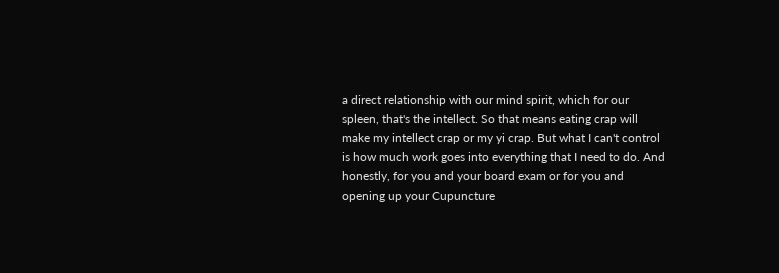a direct relationship with our mind spirit, which for our spleen, that's the intellect. So that means eating crap will make my intellect crap or my yi crap. But what I can't control is how much work goes into everything that I need to do. And honestly, for you and your board exam or for you and opening up your Cupuncture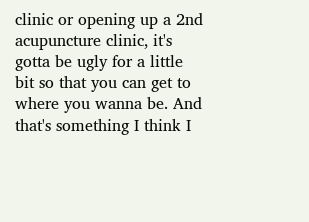clinic or opening up a 2nd acupuncture clinic, it's gotta be ugly for a little bit so that you can get to where you wanna be. And that's something I think I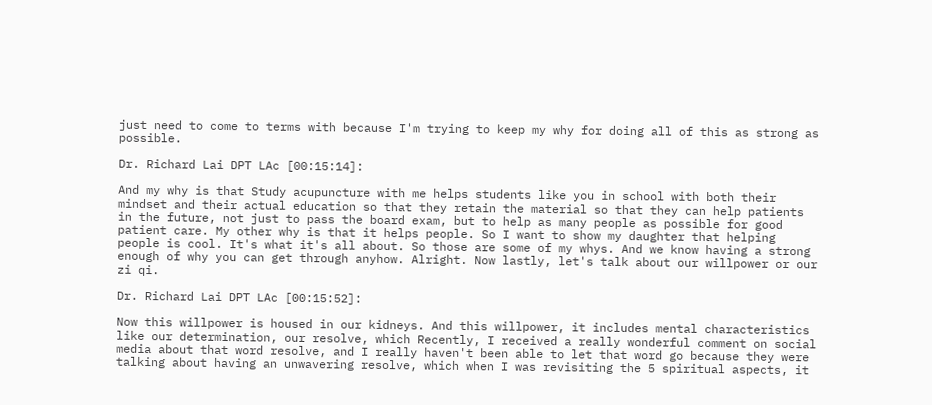just need to come to terms with because I'm trying to keep my why for doing all of this as strong as possible.

Dr. Richard Lai DPT LAc [00:15:14]:

And my why is that Study acupuncture with me helps students like you in school with both their mindset and their actual education so that they retain the material so that they can help patients in the future, not just to pass the board exam, but to help as many people as possible for good patient care. My other why is that it helps people. So I want to show my daughter that helping people is cool. It's what it's all about. So those are some of my whys. And we know having a strong enough of why you can get through anyhow. Alright. Now lastly, let's talk about our willpower or our zi qi.

Dr. Richard Lai DPT LAc [00:15:52]:

Now this willpower is housed in our kidneys. And this willpower, it includes mental characteristics like our determination, our resolve, which Recently, I received a really wonderful comment on social media about that word resolve, and I really haven't been able to let that word go because they were talking about having an unwavering resolve, which when I was revisiting the 5 spiritual aspects, it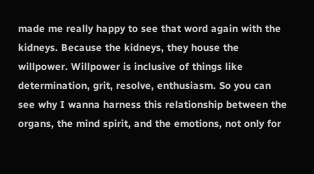made me really happy to see that word again with the kidneys. Because the kidneys, they house the willpower. Willpower is inclusive of things like determination, grit, resolve, enthusiasm. So you can see why I wanna harness this relationship between the organs, the mind spirit, and the emotions, not only for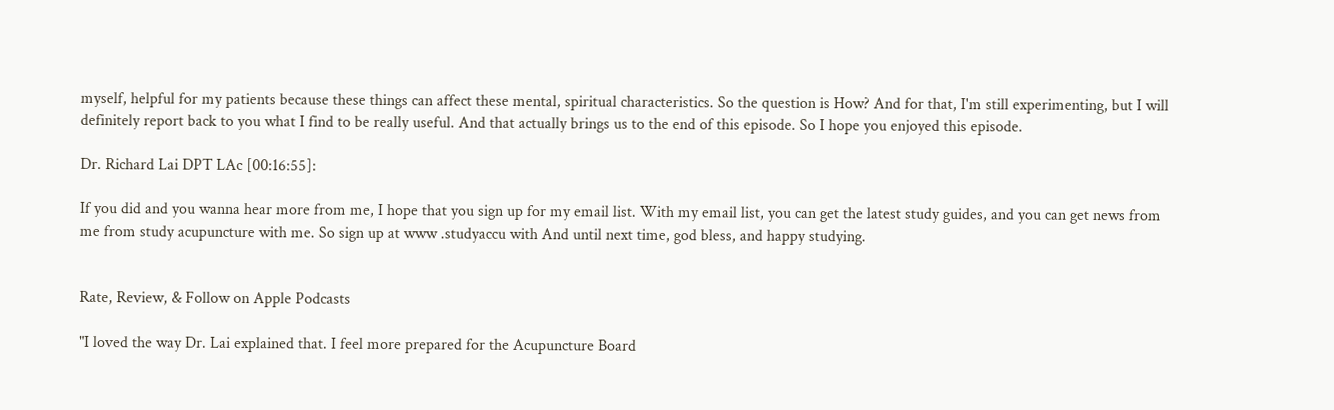myself, helpful for my patients because these things can affect these mental, spiritual characteristics. So the question is How? And for that, I'm still experimenting, but I will definitely report back to you what I find to be really useful. And that actually brings us to the end of this episode. So I hope you enjoyed this episode.

Dr. Richard Lai DPT LAc [00:16:55]:

If you did and you wanna hear more from me, I hope that you sign up for my email list. With my email list, you can get the latest study guides, and you can get news from me from study acupuncture with me. So sign up at www .studyaccu with And until next time, god bless, and happy studying.


Rate, Review, & Follow on Apple Podcasts

"I loved the way Dr. Lai explained that. I feel more prepared for the Acupuncture Board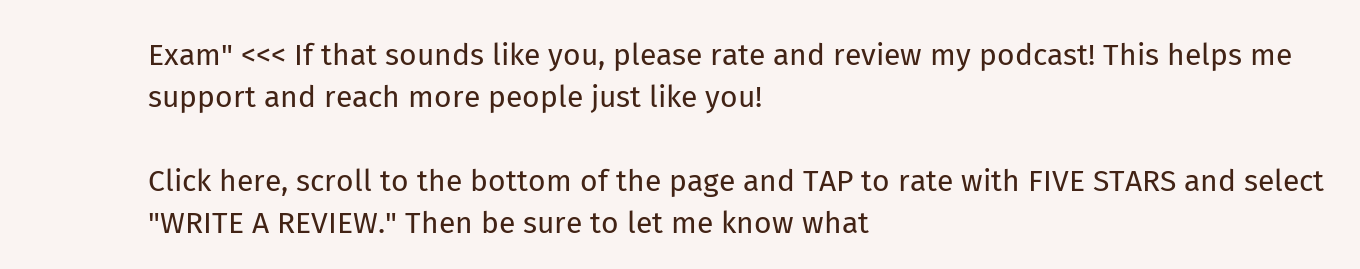Exam" <<< If that sounds like you, please rate and review my podcast! This helps me support and reach more people just like you!

Click here, scroll to the bottom of the page and TAP to rate with FIVE STARS and select "WRITE A REVIEW." Then be sure to let me know what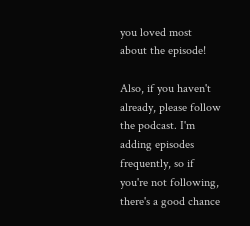you loved most about the episode!

Also, if you haven't already, please follow the podcast. I'm adding episodes frequently, so if you're not following, there's a good chance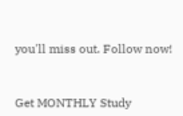you'll miss out. Follow now!


Get MONTHLY Study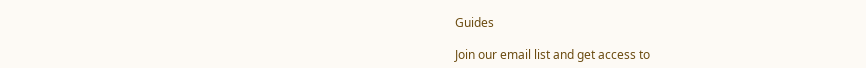Guides

Join our email list and get access to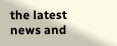the latest news and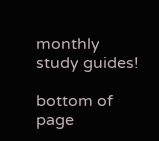monthly study guides!

bottom of page